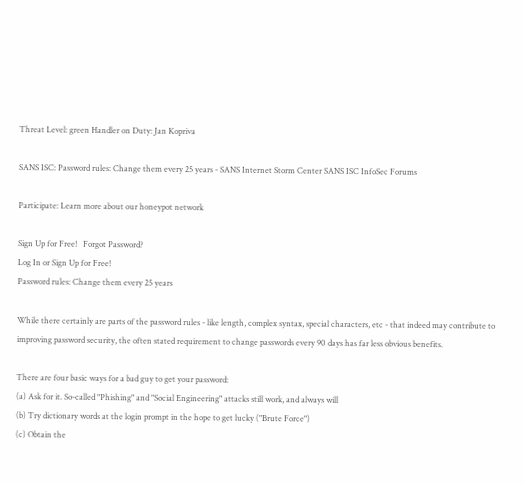Threat Level: green Handler on Duty: Jan Kopriva

SANS ISC: Password rules: Change them every 25 years - SANS Internet Storm Center SANS ISC InfoSec Forums

Participate: Learn more about our honeypot network

Sign Up for Free!   Forgot Password?
Log In or Sign Up for Free!
Password rules: Change them every 25 years

While there certainly are parts of the password rules - like length, complex syntax, special characters, etc - that indeed may contribute to improving password security, the often stated requirement to change passwords every 90 days has far less obvious benefits.

There are four basic ways for a bad guy to get your password:
(a) Ask for it. So-called "Phishing" and "Social Engineering" attacks still work, and always will
(b) Try dictionary words at the login prompt in the hope to get lucky ("Brute Force")
(c) Obtain the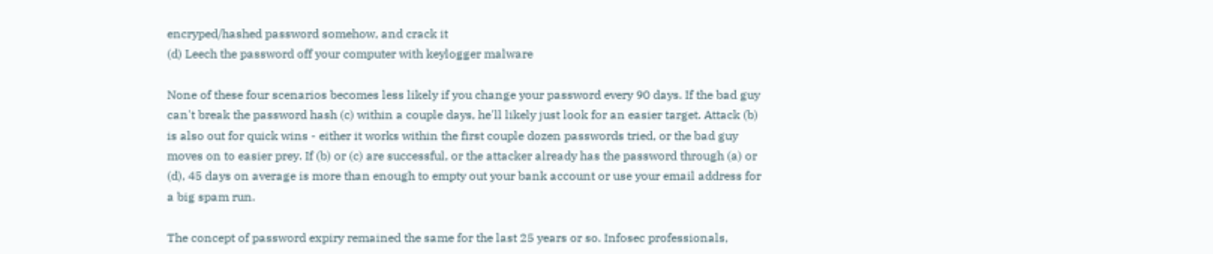encryped/hashed password somehow, and crack it
(d) Leech the password off your computer with keylogger malware

None of these four scenarios becomes less likely if you change your password every 90 days. If the bad guy can't break the password hash (c) within a couple days, he'll likely just look for an easier target. Attack (b) is also out for quick wins - either it works within the first couple dozen passwords tried, or the bad guy moves on to easier prey. If (b) or (c) are successful, or the attacker already has the password through (a) or (d), 45 days on average is more than enough to empty out your bank account or use your email address for a big spam run.

The concept of password expiry remained the same for the last 25 years or so. Infosec professionals,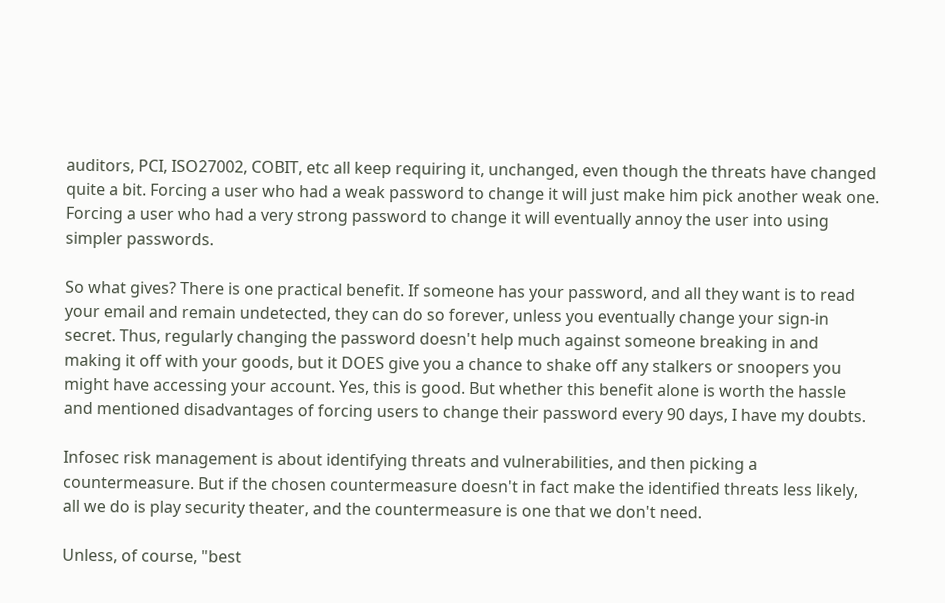auditors, PCI, ISO27002, COBIT, etc all keep requiring it, unchanged, even though the threats have changed quite a bit. Forcing a user who had a weak password to change it will just make him pick another weak one. Forcing a user who had a very strong password to change it will eventually annoy the user into using simpler passwords.

So what gives? There is one practical benefit. If someone has your password, and all they want is to read your email and remain undetected, they can do so forever, unless you eventually change your sign-in secret. Thus, regularly changing the password doesn't help much against someone breaking in and making it off with your goods, but it DOES give you a chance to shake off any stalkers or snoopers you might have accessing your account. Yes, this is good. But whether this benefit alone is worth the hassle and mentioned disadvantages of forcing users to change their password every 90 days, I have my doubts.

Infosec risk management is about identifying threats and vulnerabilities, and then picking a countermeasure. But if the chosen countermeasure doesn't in fact make the identified threats less likely, all we do is play security theater, and the countermeasure is one that we don't need.

Unless, of course, "best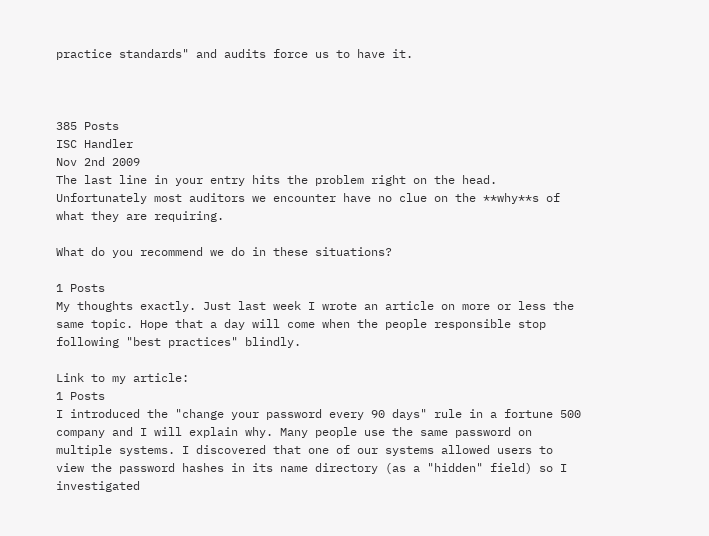practice standards" and audits force us to have it.



385 Posts
ISC Handler
Nov 2nd 2009
The last line in your entry hits the problem right on the head. Unfortunately most auditors we encounter have no clue on the **why**s of what they are requiring.

What do you recommend we do in these situations?

1 Posts
My thoughts exactly. Just last week I wrote an article on more or less the same topic. Hope that a day will come when the people responsible stop following "best practices" blindly.

Link to my article:
1 Posts
I introduced the "change your password every 90 days" rule in a fortune 500 company and I will explain why. Many people use the same password on multiple systems. I discovered that one of our systems allowed users to view the password hashes in its name directory (as a "hidden" field) so I investigated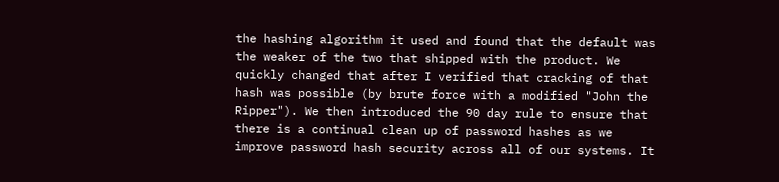the hashing algorithm it used and found that the default was the weaker of the two that shipped with the product. We quickly changed that after I verified that cracking of that hash was possible (by brute force with a modified "John the Ripper"). We then introduced the 90 day rule to ensure that there is a continual clean up of password hashes as we improve password hash security across all of our systems. It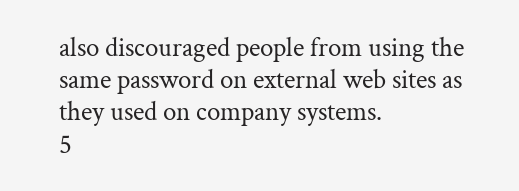also discouraged people from using the same password on external web sites as they used on company systems.
5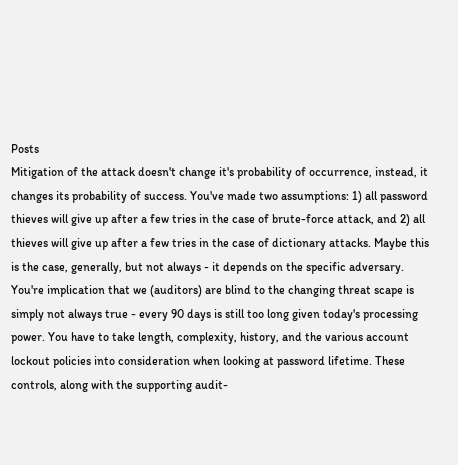Posts
Mitigation of the attack doesn't change it's probability of occurrence, instead, it changes its probability of success. You've made two assumptions: 1) all password thieves will give up after a few tries in the case of brute-force attack, and 2) all thieves will give up after a few tries in the case of dictionary attacks. Maybe this is the case, generally, but not always - it depends on the specific adversary. You're implication that we (auditors) are blind to the changing threat scape is simply not always true - every 90 days is still too long given today's processing power. You have to take length, complexity, history, and the various account lockout policies into consideration when looking at password lifetime. These controls, along with the supporting audit-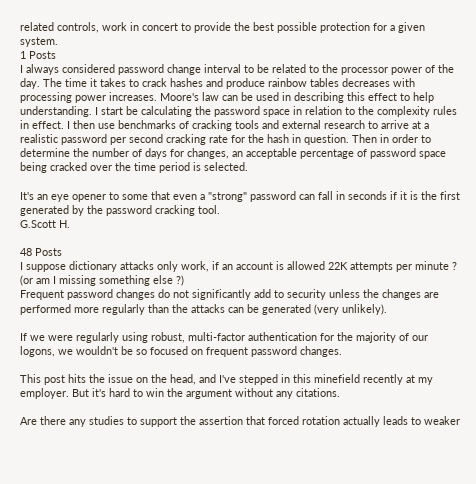related controls, work in concert to provide the best possible protection for a given system.
1 Posts
I always considered password change interval to be related to the processor power of the day. The time it takes to crack hashes and produce rainbow tables decreases with processing power increases. Moore's law can be used in describing this effect to help understanding. I start be calculating the password space in relation to the complexity rules in effect. I then use benchmarks of cracking tools and external research to arrive at a realistic password per second cracking rate for the hash in question. Then in order to determine the number of days for changes, an acceptable percentage of password space being cracked over the time period is selected.

It's an eye opener to some that even a "strong" password can fall in seconds if it is the first generated by the password cracking tool.
G.Scott H.

48 Posts
I suppose dictionary attacks only work, if an account is allowed 22K attempts per minute ? (or am I missing something else ?)
Frequent password changes do not significantly add to security unless the changes are performed more regularly than the attacks can be generated (very unlikely).

If we were regularly using robust, multi-factor authentication for the majority of our logons, we wouldn't be so focused on frequent password changes.

This post hits the issue on the head, and I've stepped in this minefield recently at my employer. But it's hard to win the argument without any citations.

Are there any studies to support the assertion that forced rotation actually leads to weaker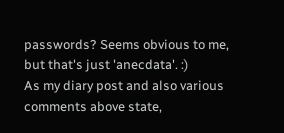passwords? Seems obvious to me, but that's just 'anecdata'. :)
As my diary post and also various comments above state,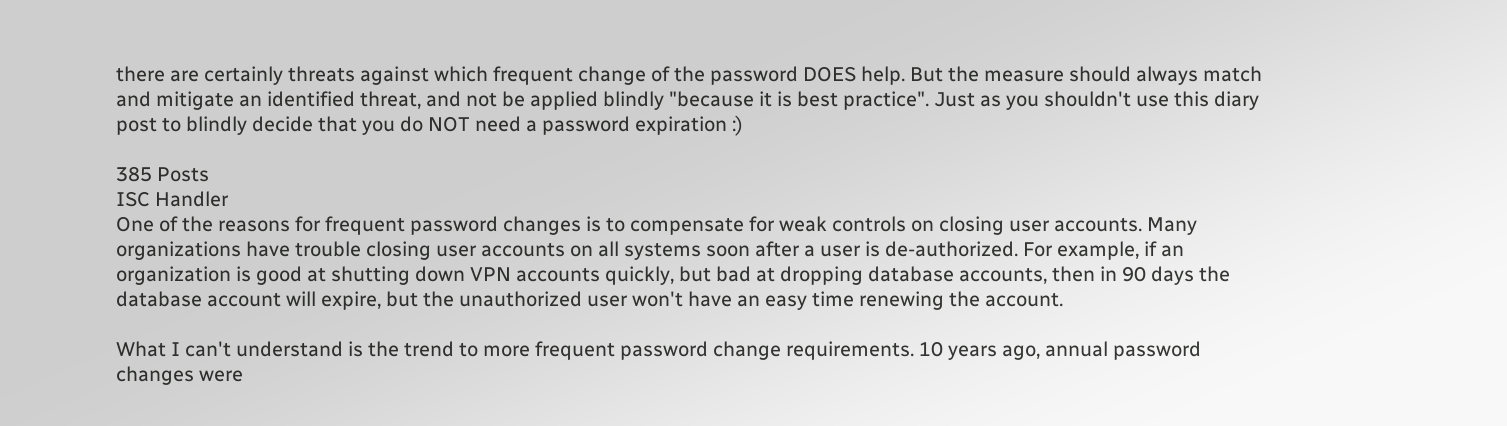there are certainly threats against which frequent change of the password DOES help. But the measure should always match and mitigate an identified threat, and not be applied blindly "because it is best practice". Just as you shouldn't use this diary post to blindly decide that you do NOT need a password expiration :)

385 Posts
ISC Handler
One of the reasons for frequent password changes is to compensate for weak controls on closing user accounts. Many organizations have trouble closing user accounts on all systems soon after a user is de-authorized. For example, if an organization is good at shutting down VPN accounts quickly, but bad at dropping database accounts, then in 90 days the database account will expire, but the unauthorized user won't have an easy time renewing the account.

What I can't understand is the trend to more frequent password change requirements. 10 years ago, annual password changes were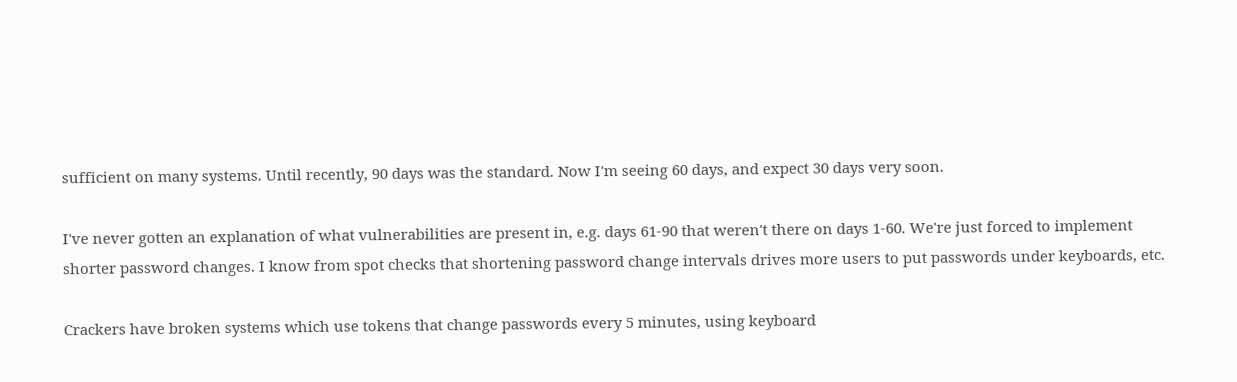sufficient on many systems. Until recently, 90 days was the standard. Now I'm seeing 60 days, and expect 30 days very soon.

I've never gotten an explanation of what vulnerabilities are present in, e.g. days 61-90 that weren't there on days 1-60. We're just forced to implement shorter password changes. I know from spot checks that shortening password change intervals drives more users to put passwords under keyboards, etc.

Crackers have broken systems which use tokens that change passwords every 5 minutes, using keyboard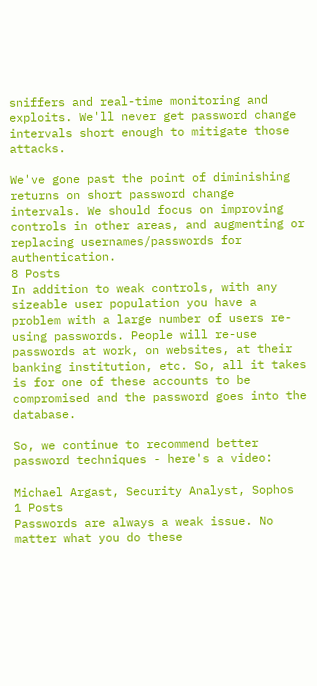sniffers and real-time monitoring and exploits. We'll never get password change intervals short enough to mitigate those attacks.

We've gone past the point of diminishing returns on short password change intervals. We should focus on improving controls in other areas, and augmenting or replacing usernames/passwords for authentication.
8 Posts
In addition to weak controls, with any sizeable user population you have a problem with a large number of users re-using passwords. People will re-use passwords at work, on websites, at their banking institution, etc. So, all it takes is for one of these accounts to be compromised and the password goes into the database.

So, we continue to recommend better password techniques - here's a video:

Michael Argast, Security Analyst, Sophos
1 Posts
Passwords are always a weak issue. No matter what you do these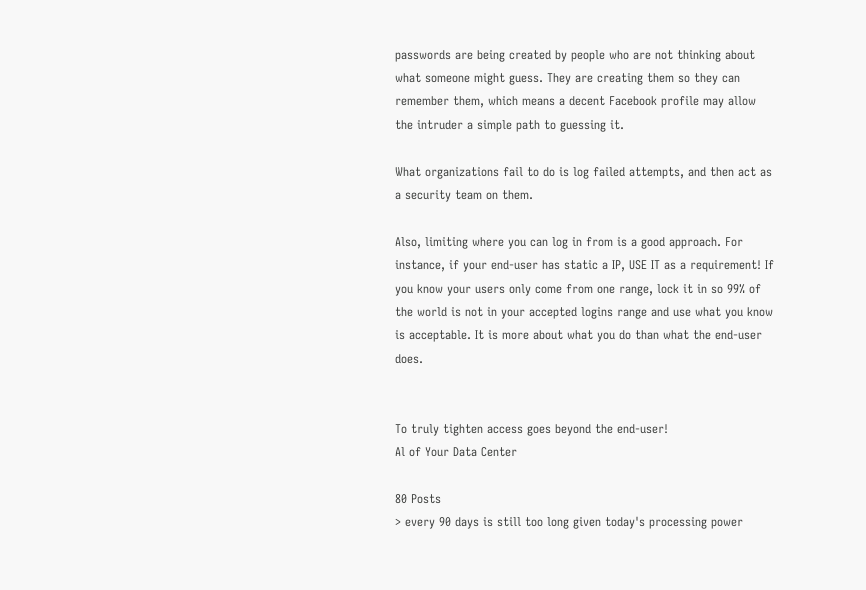passwords are being created by people who are not thinking about what someone might guess. They are creating them so they can remember them, which means a decent Facebook profile may allow the intruder a simple path to guessing it.

What organizations fail to do is log failed attempts, and then act as a security team on them.

Also, limiting where you can log in from is a good approach. For instance, if your end-user has static a IP, USE IT as a requirement! If you know your users only come from one range, lock it in so 99% of the world is not in your accepted logins range and use what you know is acceptable. It is more about what you do than what the end-user does.


To truly tighten access goes beyond the end-user!
Al of Your Data Center

80 Posts
> every 90 days is still too long given today's processing power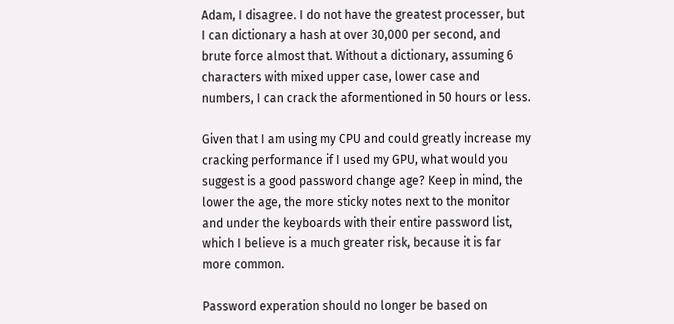Adam, I disagree. I do not have the greatest processer, but I can dictionary a hash at over 30,000 per second, and brute force almost that. Without a dictionary, assuming 6 characters with mixed upper case, lower case and numbers, I can crack the aformentioned in 50 hours or less.

Given that I am using my CPU and could greatly increase my cracking performance if I used my GPU, what would you suggest is a good password change age? Keep in mind, the lower the age, the more sticky notes next to the monitor and under the keyboards with their entire password list, which I believe is a much greater risk, because it is far more common.

Password experation should no longer be based on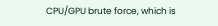CPU/GPU brute force, which is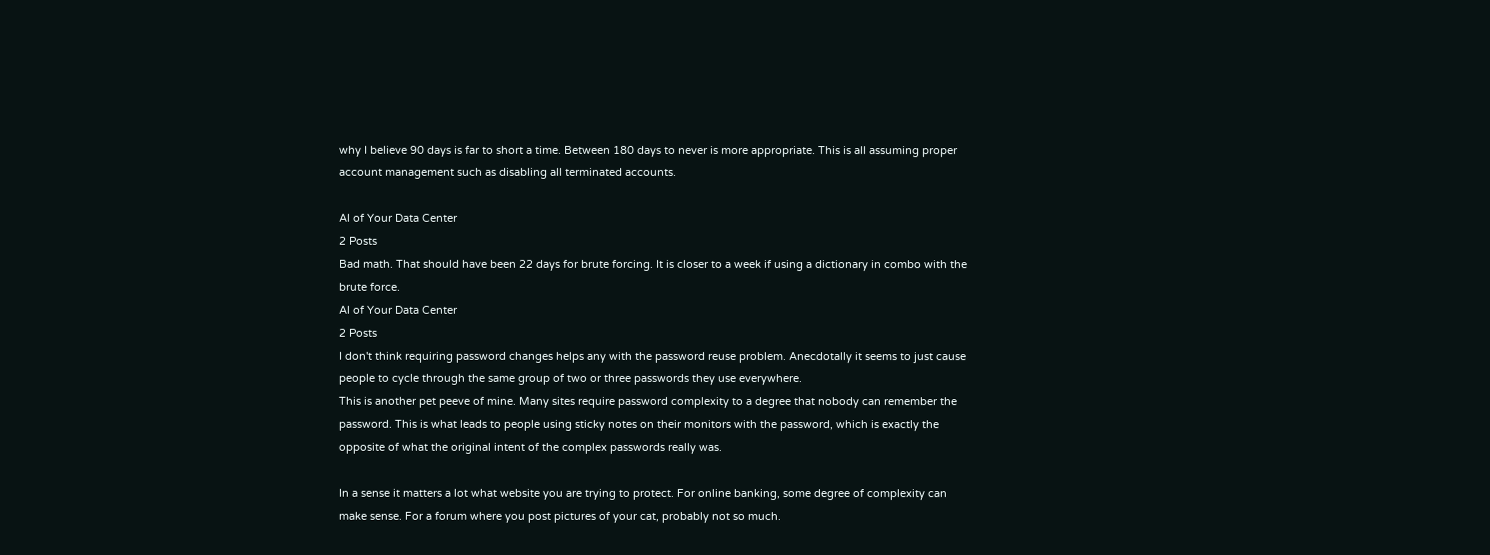why I believe 90 days is far to short a time. Between 180 days to never is more appropriate. This is all assuming proper account management such as disabling all terminated accounts.

Al of Your Data Center
2 Posts
Bad math. That should have been 22 days for brute forcing. It is closer to a week if using a dictionary in combo with the brute force.
Al of Your Data Center
2 Posts
I don't think requiring password changes helps any with the password reuse problem. Anecdotally it seems to just cause people to cycle through the same group of two or three passwords they use everywhere.
This is another pet peeve of mine. Many sites require password complexity to a degree that nobody can remember the password. This is what leads to people using sticky notes on their monitors with the password, which is exactly the opposite of what the original intent of the complex passwords really was.

In a sense it matters a lot what website you are trying to protect. For online banking, some degree of complexity can make sense. For a forum where you post pictures of your cat, probably not so much.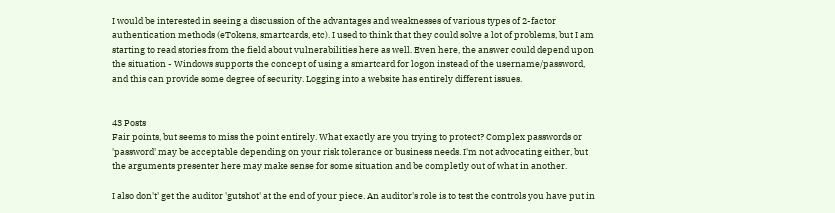I would be interested in seeing a discussion of the advantages and weaknesses of various types of 2-factor authentication methods (eTokens, smartcards, etc). I used to think that they could solve a lot of problems, but I am starting to read stories from the field about vulnerabilities here as well. Even here, the answer could depend upon the situation - Windows supports the concept of using a smartcard for logon instead of the username/password, and this can provide some degree of security. Logging into a website has entirely different issues.


43 Posts
Fair points, but seems to miss the point entirely. What exactly are you trying to protect? Complex passwords or 'password' may be acceptable depending on your risk tolerance or business needs. I'm not advocating either, but the arguments presenter here may make sense for some situation and be completly out of what in another.

I also don't' get the auditor 'gutshot' at the end of your piece. An auditor's role is to test the controls you have put in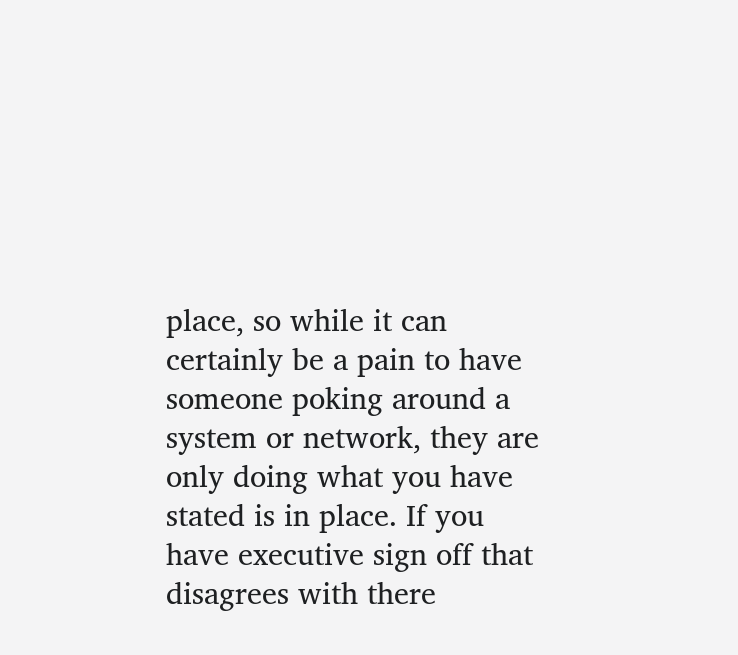place, so while it can certainly be a pain to have someone poking around a system or network, they are only doing what you have stated is in place. If you have executive sign off that disagrees with there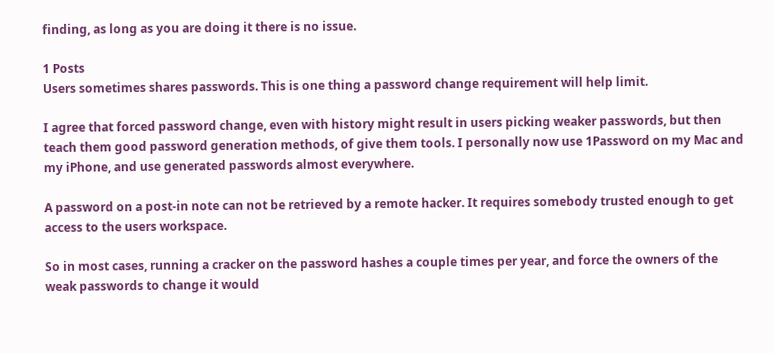finding, as long as you are doing it there is no issue.

1 Posts
Users sometimes shares passwords. This is one thing a password change requirement will help limit.

I agree that forced password change, even with history might result in users picking weaker passwords, but then teach them good password generation methods, of give them tools. I personally now use 1Password on my Mac and my iPhone, and use generated passwords almost everywhere.

A password on a post-in note can not be retrieved by a remote hacker. It requires somebody trusted enough to get access to the users workspace.

So in most cases, running a cracker on the password hashes a couple times per year, and force the owners of the weak passwords to change it would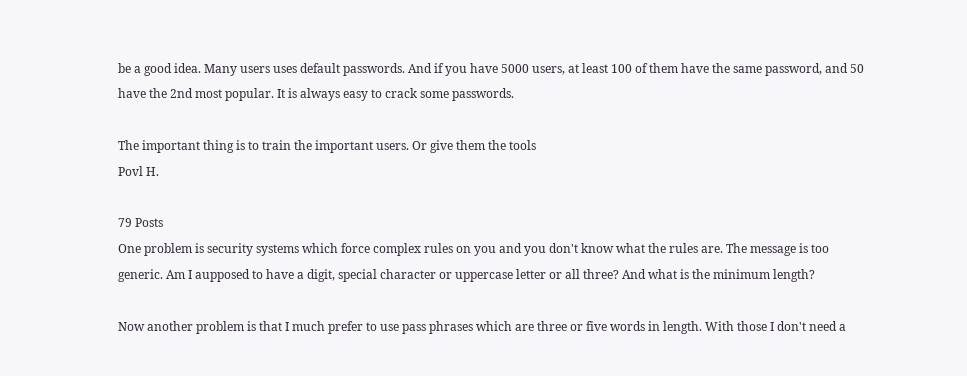be a good idea. Many users uses default passwords. And if you have 5000 users, at least 100 of them have the same password, and 50 have the 2nd most popular. It is always easy to crack some passwords.

The important thing is to train the important users. Or give them the tools
Povl H.

79 Posts
One problem is security systems which force complex rules on you and you don't know what the rules are. The message is too generic. Am I aupposed to have a digit, special character or uppercase letter or all three? And what is the minimum length?

Now another problem is that I much prefer to use pass phrases which are three or five words in length. With those I don't need a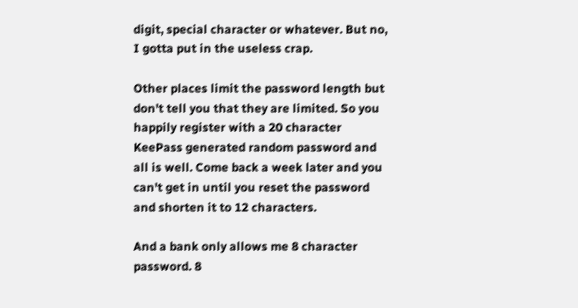digit, special character or whatever. But no, I gotta put in the useless crap.

Other places limit the password length but don't tell you that they are limited. So you happily register with a 20 character KeePass generated random password and all is well. Come back a week later and you can't get in until you reset the password and shorten it to 12 characters.

And a bank only allows me 8 character password. 8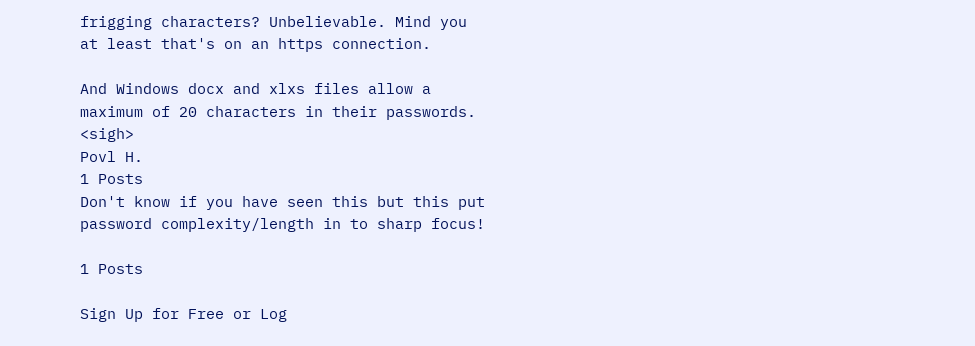frigging characters? Unbelievable. Mind you at least that's on an https connection.

And Windows docx and xlxs files allow a maximum of 20 characters in their passwords. <sigh>
Povl H.
1 Posts
Don't know if you have seen this but this put password complexity/length in to sharp focus!

1 Posts

Sign Up for Free or Log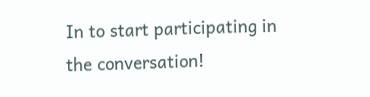In to start participating in the conversation!